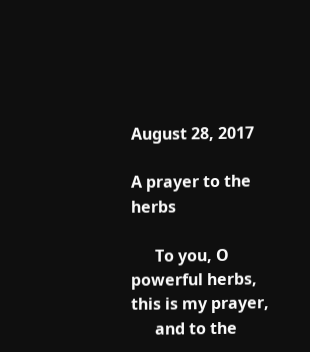August 28, 2017

A prayer to the herbs

      To you, O powerful herbs, this is my prayer,
      and to the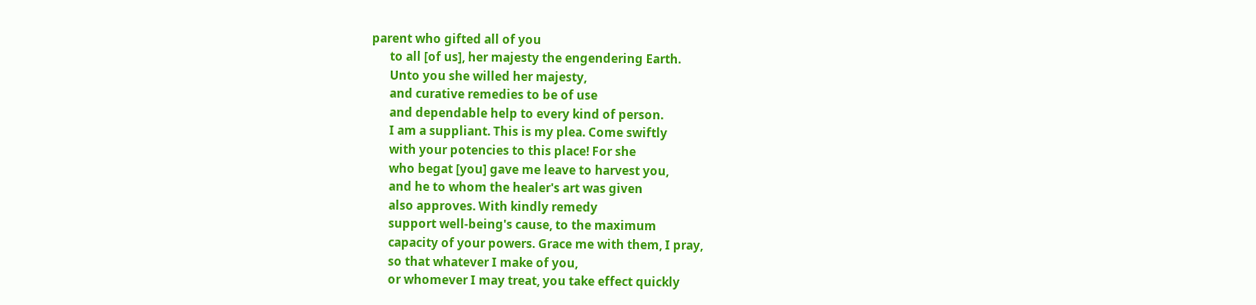parent who gifted all of you
      to all [of us], her majesty the engendering Earth.
      Unto you she willed her majesty,
      and curative remedies to be of use
      and dependable help to every kind of person.
      I am a suppliant. This is my plea. Come swiftly
      with your potencies to this place! For she
      who begat [you] gave me leave to harvest you,
      and he to whom the healer's art was given
      also approves. With kindly remedy
      support well-being's cause, to the maximum
      capacity of your powers. Grace me with them, I pray,
      so that whatever I make of you,
      or whomever I may treat, you take effect quickly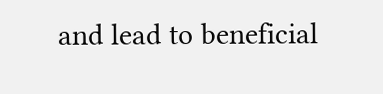and lead to beneficial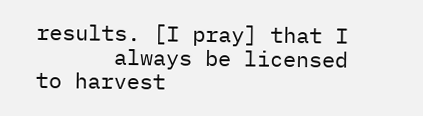results. [I pray] that I
      always be licensed to harvest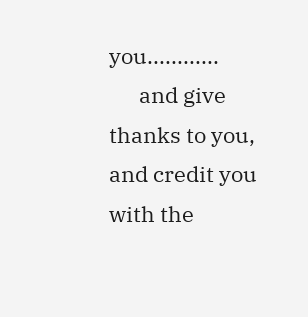you............
      and give thanks to you, and credit you with the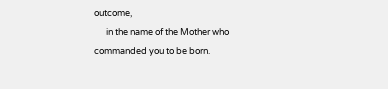outcome,
      in the name of the Mother who commanded you to be born.